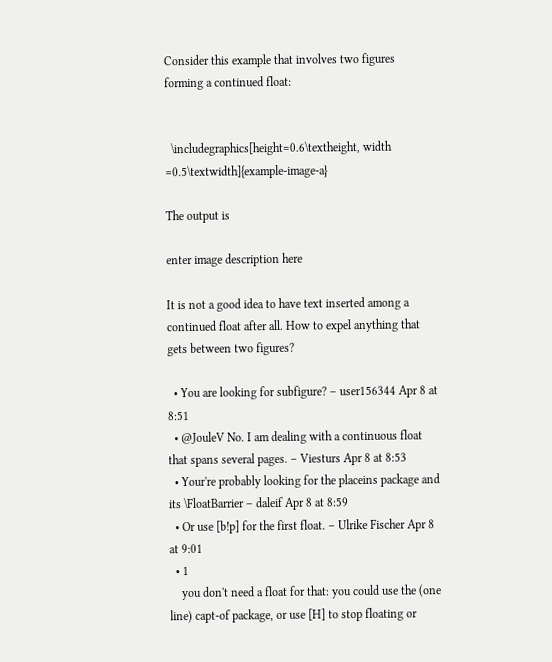Consider this example that involves two figures forming a continued float:


  \includegraphics[height=0.6\textheight, width =0.5\textwidth]{example-image-a}

The output is

enter image description here

It is not a good idea to have text inserted among a continued float after all. How to expel anything that gets between two figures?

  • You are looking for subfigure? – user156344 Apr 8 at 8:51
  • @JouleV No. I am dealing with a continuous float that spans several pages. – Viesturs Apr 8 at 8:53
  • Your're probably looking for the placeins package and its \FloatBarrier – daleif Apr 8 at 8:59
  • Or use [b!p] for the first float. – Ulrike Fischer Apr 8 at 9:01
  • 1
    you don't need a float for that: you could use the (one line) capt-of package, or use [H] to stop floating or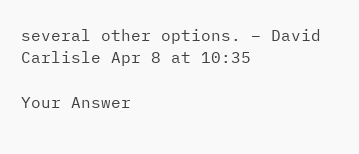several other options. – David Carlisle Apr 8 at 10:35

Your Answer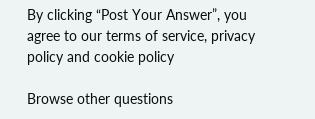By clicking “Post Your Answer”, you agree to our terms of service, privacy policy and cookie policy

Browse other questions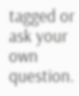tagged or ask your own question.